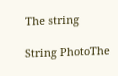The string

String PhotoThe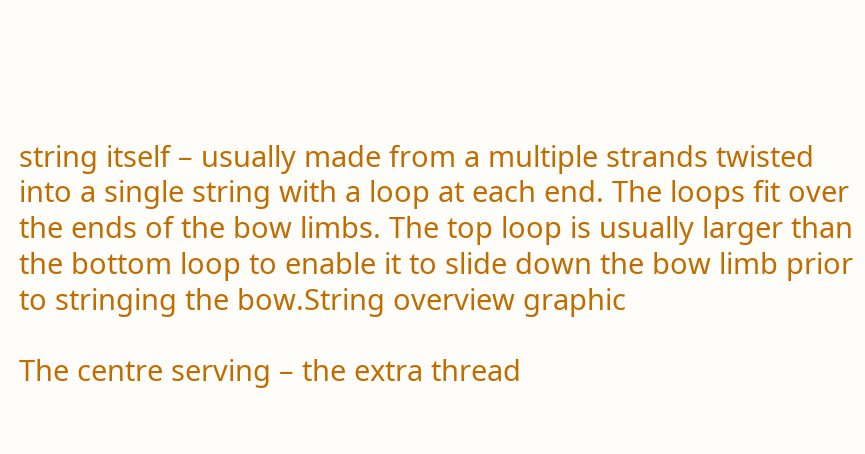string itself – usually made from a multiple strands twisted into a single string with a loop at each end. The loops fit over the ends of the bow limbs. The top loop is usually larger than the bottom loop to enable it to slide down the bow limb prior to stringing the bow.String overview graphic

The centre serving – the extra thread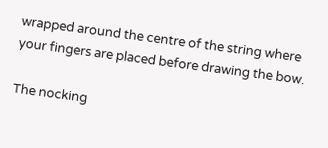wrapped around the centre of the string where your fingers are placed before drawing the bow.

The nocking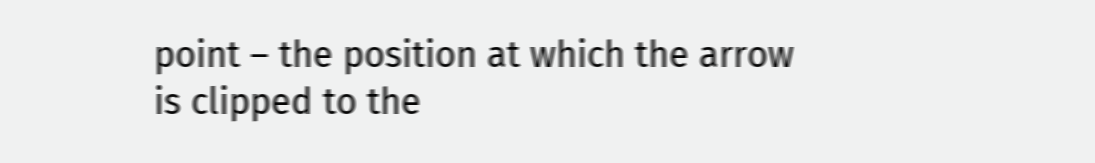point – the position at which the arrow is clipped to the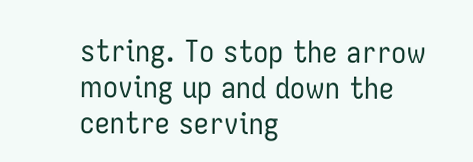string. To stop the arrow moving up and down the centre serving